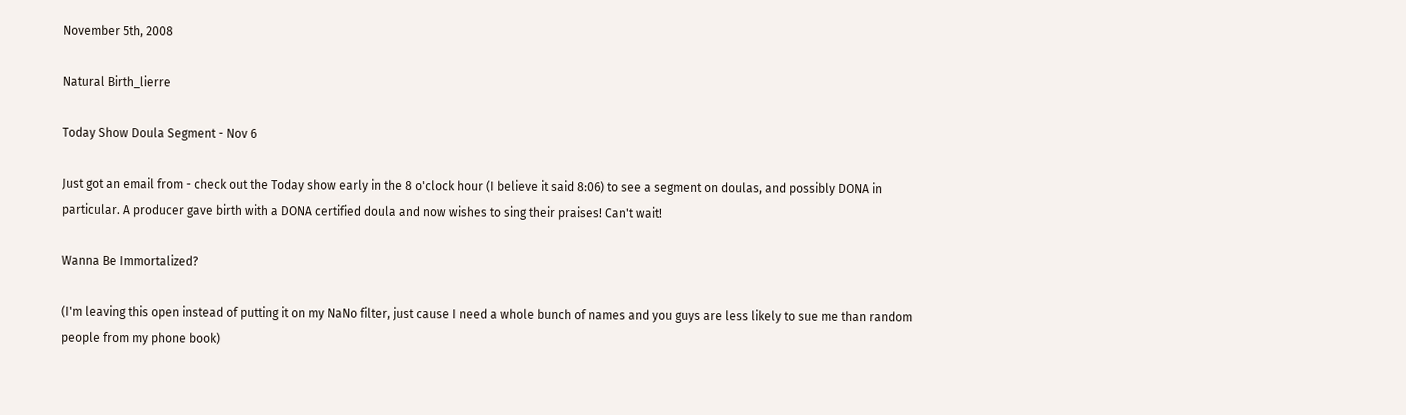November 5th, 2008

Natural Birth_lierre

Today Show Doula Segment - Nov 6

Just got an email from - check out the Today show early in the 8 o'clock hour (I believe it said 8:06) to see a segment on doulas, and possibly DONA in particular. A producer gave birth with a DONA certified doula and now wishes to sing their praises! Can't wait!

Wanna Be Immortalized?

(I'm leaving this open instead of putting it on my NaNo filter, just cause I need a whole bunch of names and you guys are less likely to sue me than random people from my phone book)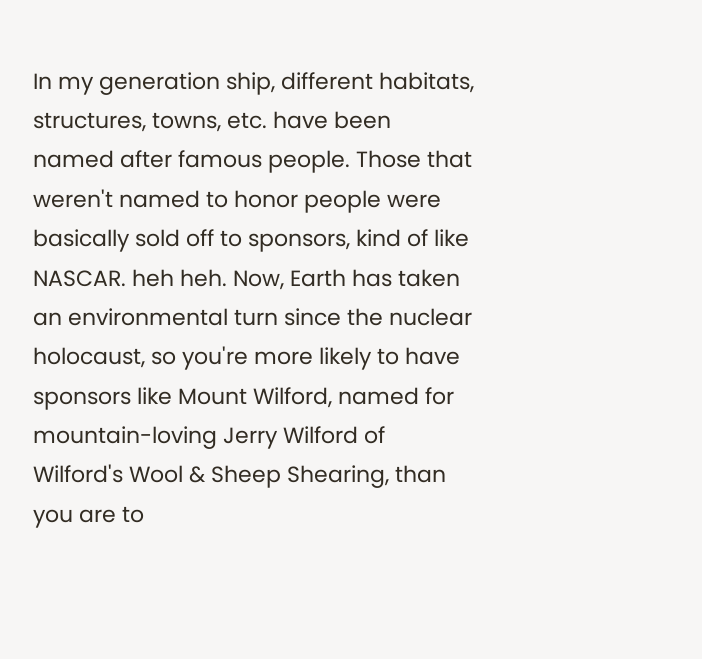In my generation ship, different habitats, structures, towns, etc. have been named after famous people. Those that weren't named to honor people were basically sold off to sponsors, kind of like NASCAR. heh heh. Now, Earth has taken an environmental turn since the nuclear holocaust, so you're more likely to have sponsors like Mount Wilford, named for mountain-loving Jerry Wilford of Wilford's Wool & Sheep Shearing, than you are to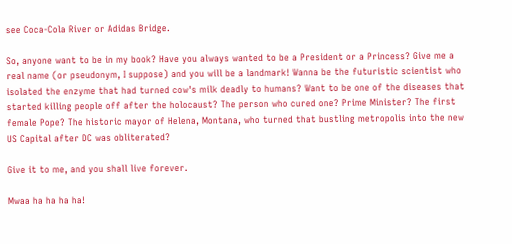see Coca-Cola River or Adidas Bridge.

So, anyone want to be in my book? Have you always wanted to be a President or a Princess? Give me a real name (or pseudonym, I suppose) and you will be a landmark! Wanna be the futuristic scientist who isolated the enzyme that had turned cow's milk deadly to humans? Want to be one of the diseases that started killing people off after the holocaust? The person who cured one? Prime Minister? The first female Pope? The historic mayor of Helena, Montana, who turned that bustling metropolis into the new US Capital after DC was obliterated?

Give it to me, and you shall live forever.

Mwaa ha ha ha ha!